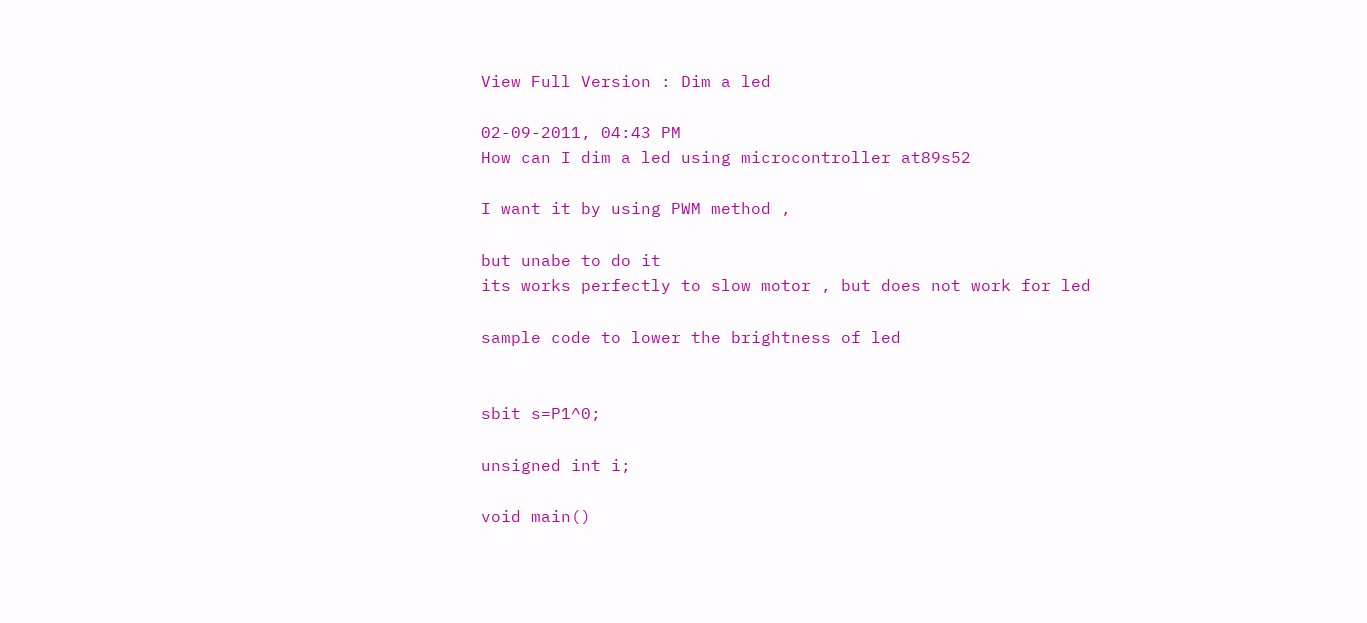View Full Version : Dim a led

02-09-2011, 04:43 PM
How can I dim a led using microcontroller at89s52

I want it by using PWM method ,

but unabe to do it
its works perfectly to slow motor , but does not work for led

sample code to lower the brightness of led


sbit s=P1^0;

unsigned int i;

void main()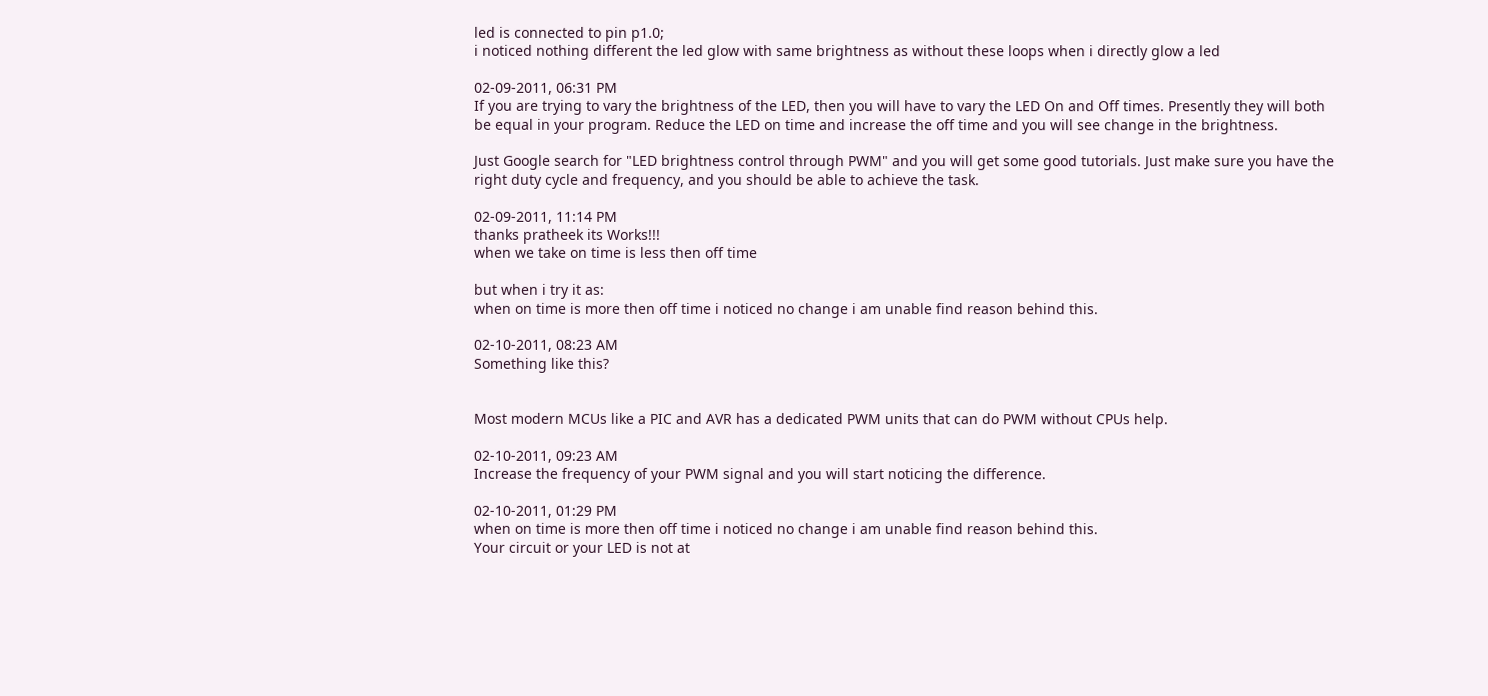led is connected to pin p1.0;
i noticed nothing different the led glow with same brightness as without these loops when i directly glow a led

02-09-2011, 06:31 PM
If you are trying to vary the brightness of the LED, then you will have to vary the LED On and Off times. Presently they will both be equal in your program. Reduce the LED on time and increase the off time and you will see change in the brightness.

Just Google search for "LED brightness control through PWM" and you will get some good tutorials. Just make sure you have the right duty cycle and frequency, and you should be able to achieve the task.

02-09-2011, 11:14 PM
thanks pratheek its Works!!!
when we take on time is less then off time

but when i try it as:
when on time is more then off time i noticed no change i am unable find reason behind this.

02-10-2011, 08:23 AM
Something like this?


Most modern MCUs like a PIC and AVR has a dedicated PWM units that can do PWM without CPUs help.

02-10-2011, 09:23 AM
Increase the frequency of your PWM signal and you will start noticing the difference.

02-10-2011, 01:29 PM
when on time is more then off time i noticed no change i am unable find reason behind this.
Your circuit or your LED is not at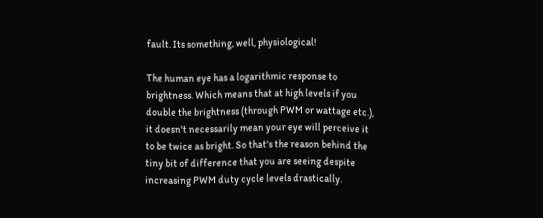fault. Its something, well, physiological!

The human eye has a logarithmic response to brightness. Which means that at high levels if you double the brightness (through PWM or wattage etc.), it doesn't necessarily mean your eye will perceive it to be twice as bright. So that's the reason behind the tiny bit of difference that you are seeing despite increasing PWM duty cycle levels drastically.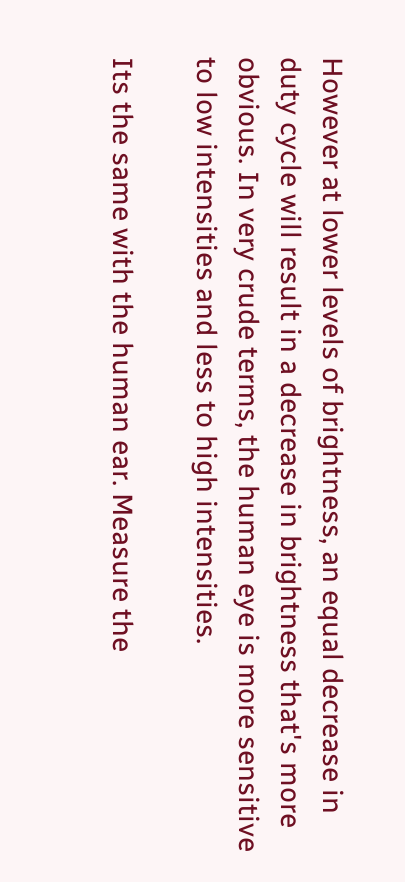However at lower levels of brightness, an equal decrease in duty cycle will result in a decrease in brightness that's more obvious. In very crude terms, the human eye is more sensitive to low intensities and less to high intensities.

Its the same with the human ear. Measure the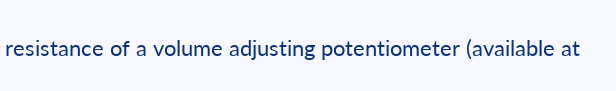resistance of a volume adjusting potentiometer (available at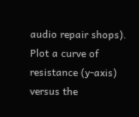audio repair shops). Plot a curve of resistance (y-axis) versus the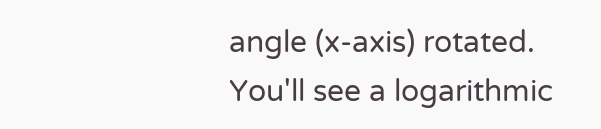angle (x-axis) rotated. You'll see a logarithmic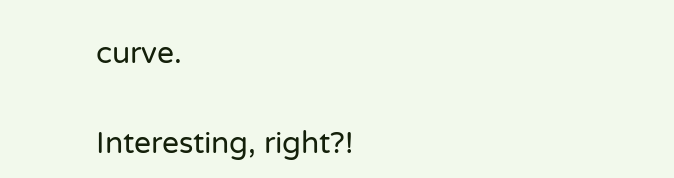curve.

Interesting, right?!